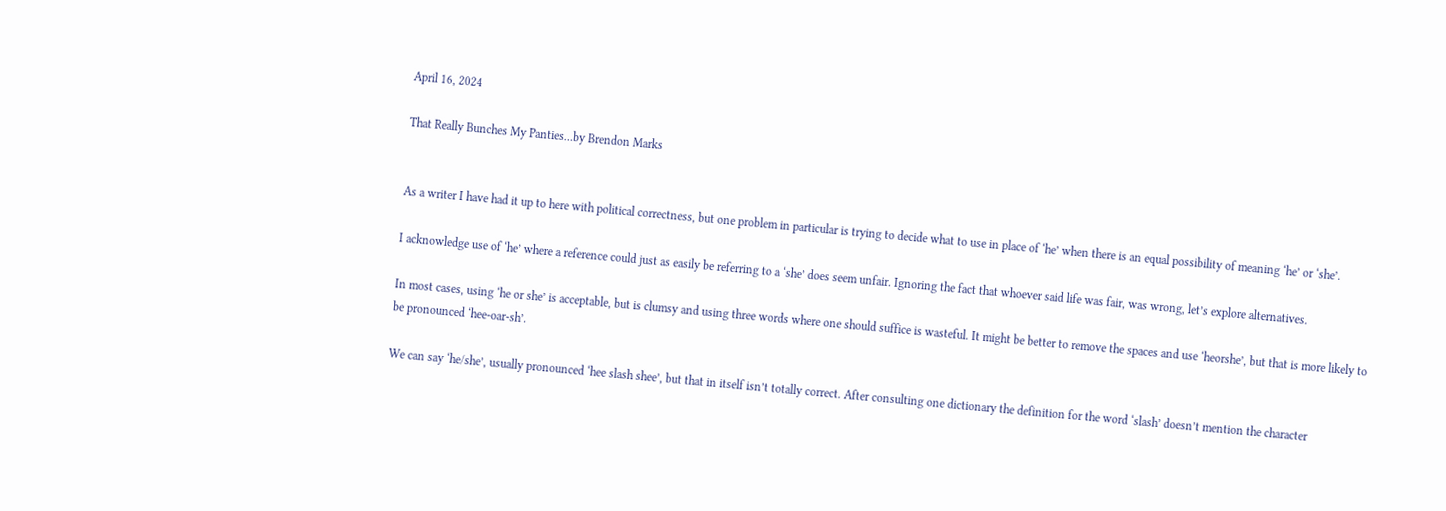April 16, 2024

That Really Bunches My Panties…by Brendon Marks


As a writer I have had it up to here with political correctness, but one problem in particular is trying to decide what to use in place of ‘he’ when there is an equal possibility of meaning ‘he’ or ‘she’.

I acknowledge use of ‘he’ where a reference could just as easily be referring to a ‘she’ does seem unfair. Ignoring the fact that whoever said life was fair, was wrong, let’s explore alternatives.

In most cases, using ‘he or she’ is acceptable, but is clumsy and using three words where one should suffice is wasteful. It might be better to remove the spaces and use ‘heorshe’, but that is more likely to be pronounced ‘hee-oar-sh’.

We can say ‘he/she’, usually pronounced ‘hee slash shee’, but that in itself isn’t totally correct. After consulting one dictionary the definition for the word ‘slash’ doesn’t mention the character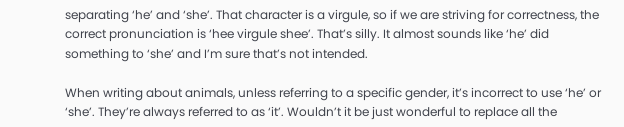separating ‘he’ and ‘she’. That character is a virgule, so if we are striving for correctness, the correct pronunciation is ‘hee virgule shee’. That’s silly. It almost sounds like ‘he’ did something to ‘she’ and I’m sure that’s not intended.

When writing about animals, unless referring to a specific gender, it’s incorrect to use ‘he’ or ‘she’. They’re always referred to as ‘it’. Wouldn’t it be just wonderful to replace all the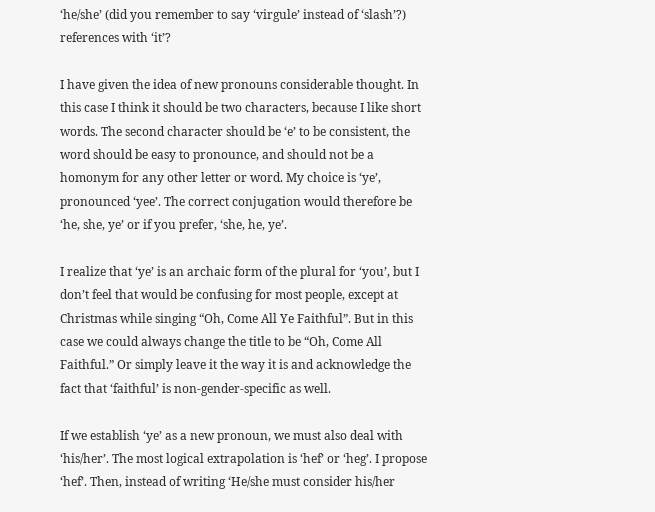‘he/she’ (did you remember to say ‘virgule’ instead of ‘slash’?) references with ‘it’?

I have given the idea of new pronouns considerable thought. In this case I think it should be two characters, because I like short words. The second character should be ‘e’ to be consistent, the word should be easy to pronounce, and should not be a homonym for any other letter or word. My choice is ‘ye’, pronounced ‘yee’. The correct conjugation would therefore be ‘he, she, ye’ or if you prefer, ‘she, he, ye’.

I realize that ‘ye’ is an archaic form of the plural for ‘you’, but I don’t feel that would be confusing for most people, except at Christmas while singing “Oh, Come All Ye Faithful”. But in this case we could always change the title to be “Oh, Come All Faithful.” Or simply leave it the way it is and acknowledge the fact that ‘faithful’ is non-gender-specific as well.

If we establish ‘ye’ as a new pronoun, we must also deal with ‘his/her’. The most logical extrapolation is ‘hef’ or ‘heg’. I propose ‘hef’. Then, instead of writing ‘He/she must consider his/her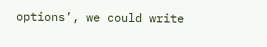options’, we could write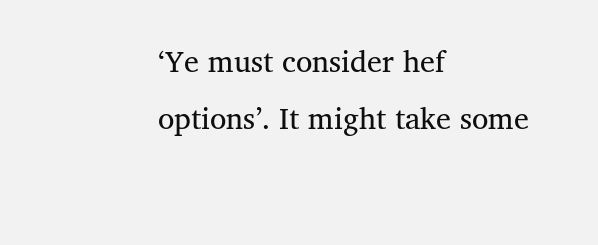‘Ye must consider hef options’. It might take some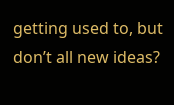getting used to, but don’t all new ideas?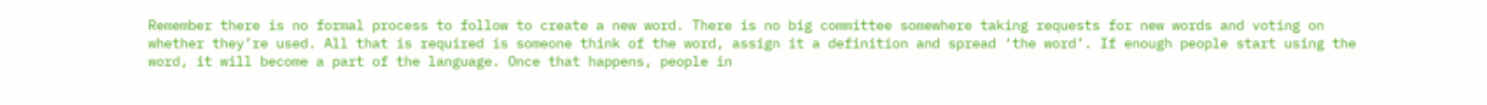Remember there is no formal process to follow to create a new word. There is no big committee somewhere taking requests for new words and voting on whether they’re used. All that is required is someone think of the word, assign it a definition and spread ‘the word’. If enough people start using the word, it will become a part of the language. Once that happens, people in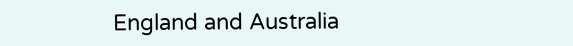England and Australia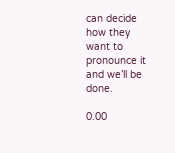can decide how they want to pronounce it and we’ll be done.

0.00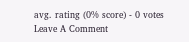avg. rating (0% score) - 0 votes
Leave A Comment